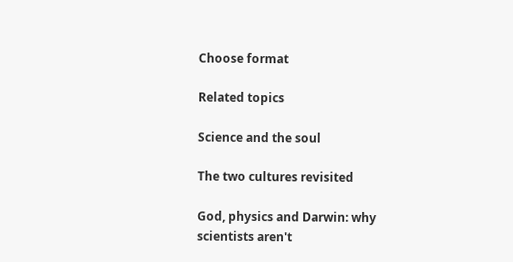Choose format

Related topics

Science and the soul

The two cultures revisited

God, physics and Darwin: why scientists aren't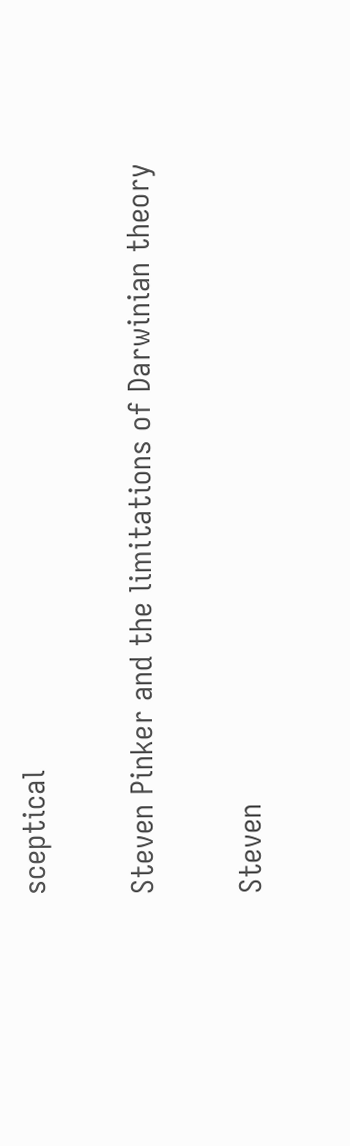sceptical


Steven Pinker and the limitations of Darwinian theory


Steven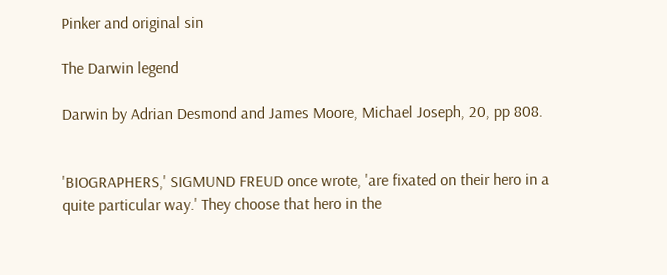Pinker and original sin

The Darwin legend

Darwin by Adrian Desmond and James Moore, Michael Joseph, 20, pp 808.


'BIOGRAPHERS,' SIGMUND FREUD once wrote, 'are fixated on their hero in a quite particular way.' They choose that hero in the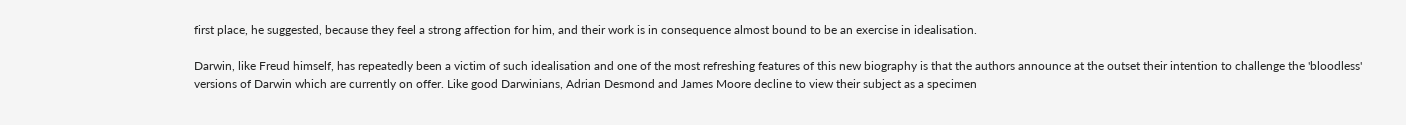first place, he suggested, because they feel a strong affection for him, and their work is in consequence almost bound to be an exercise in idealisation.

Darwin, like Freud himself, has repeatedly been a victim of such idealisation and one of the most refreshing features of this new biography is that the authors announce at the outset their intention to challenge the 'bloodless' versions of Darwin which are currently on offer. Like good Darwinians, Adrian Desmond and James Moore decline to view their subject as a specimen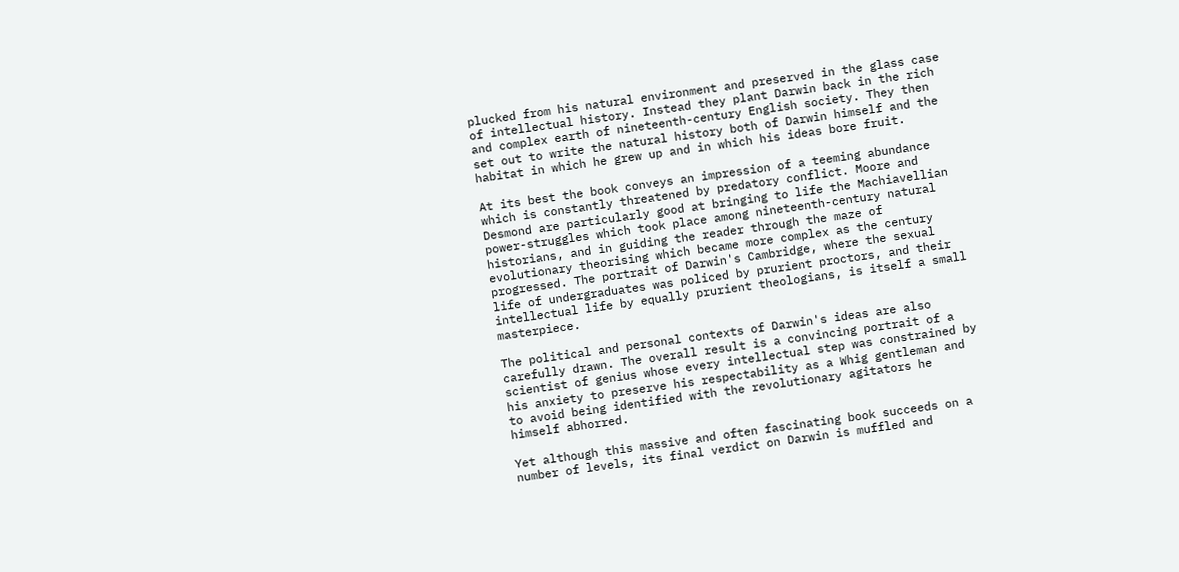plucked from his natural environment and preserved in the glass case of intellectual history. Instead they plant Darwin back in the rich and complex earth of nineteenth-century English society. They then set out to write the natural history both of Darwin himself and the habitat in which he grew up and in which his ideas bore fruit.

At its best the book conveys an impression of a teeming abundance which is constantly threatened by predatory conflict. Moore and Desmond are particularly good at bringing to life the Machiavellian power-struggles which took place among nineteenth-century natural historians, and in guiding the reader through the maze of evolutionary theorising which became more complex as the century progressed. The portrait of Darwin's Cambridge, where the sexual life of undergraduates was policed by prurient proctors, and their intellectual life by equally prurient theologians, is itself a small masterpiece.

The political and personal contexts of Darwin's ideas are also carefully drawn. The overall result is a convincing portrait of a scientist of genius whose every intellectual step was constrained by his anxiety to preserve his respectability as a Whig gentleman and to avoid being identified with the revolutionary agitators he himself abhorred.

Yet although this massive and often fascinating book succeeds on a number of levels, its final verdict on Darwin is muffled and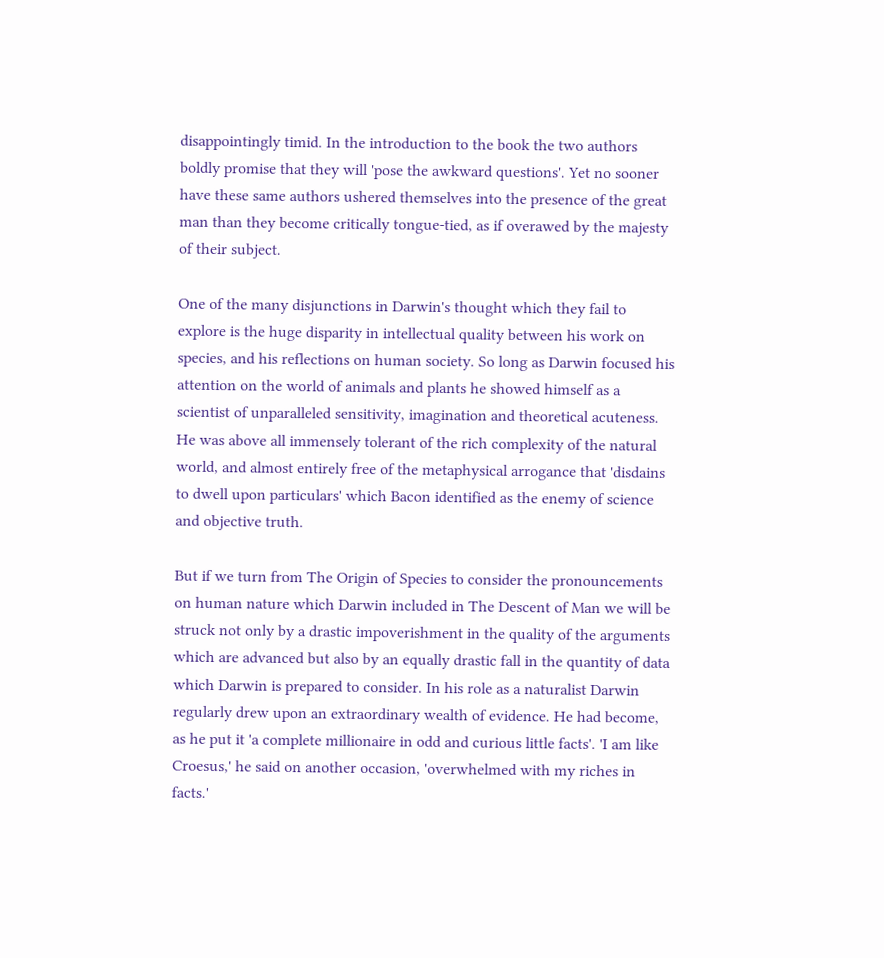disappointingly timid. In the introduction to the book the two authors boldly promise that they will 'pose the awkward questions'. Yet no sooner have these same authors ushered themselves into the presence of the great man than they become critically tongue-tied, as if overawed by the majesty of their subject.

One of the many disjunctions in Darwin's thought which they fail to explore is the huge disparity in intellectual quality between his work on species, and his reflections on human society. So long as Darwin focused his attention on the world of animals and plants he showed himself as a scientist of unparalleled sensitivity, imagination and theoretical acuteness. He was above all immensely tolerant of the rich complexity of the natural world, and almost entirely free of the metaphysical arrogance that 'disdains to dwell upon particulars' which Bacon identified as the enemy of science and objective truth.

But if we turn from The Origin of Species to consider the pronouncements on human nature which Darwin included in The Descent of Man we will be struck not only by a drastic impoverishment in the quality of the arguments which are advanced but also by an equally drastic fall in the quantity of data which Darwin is prepared to consider. In his role as a naturalist Darwin regularly drew upon an extraordinary wealth of evidence. He had become, as he put it 'a complete millionaire in odd and curious little facts'. 'I am like Croesus,' he said on another occasion, 'overwhelmed with my riches in facts.'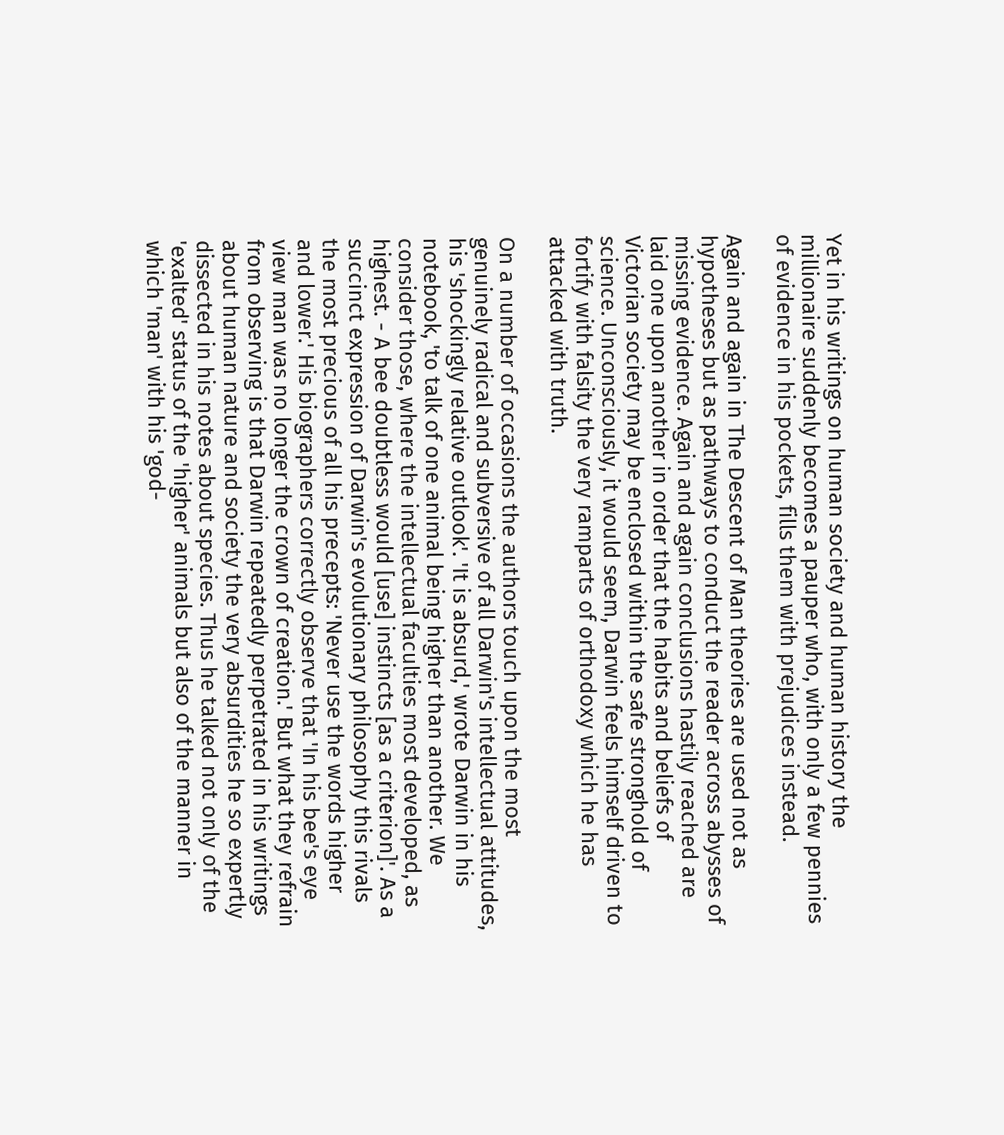Yet in his writings on human society and human history the millionaire suddenly becomes a pauper who, with only a few pennies of evidence in his pockets, fills them with prejudices instead.

Again and again in The Descent of Man theories are used not as hypotheses but as pathways to conduct the reader across abysses of missing evidence. Again and again conclusions hastily reached are laid one upon another in order that the habits and beliefs of Victorian society may be enclosed within the safe stronghold of science. Unconsciously, it would seem, Darwin feels himself driven to fortify with falsity the very ramparts of orthodoxy which he has attacked with truth.

On a number of occasions the authors touch upon the most genuinely radical and subversive of all Darwin's intellectual attitudes, his 'shockingly relative outlook'. 'It is absurd,' wrote Darwin in his notebook, 'to talk of one animal being higher than another. We consider those, where the intellectual faculties most developed, as highest. - A bee doubtless would [use] instincts [as a criterion]'. As a succinct expression of Darwin's evolutionary philosophy this rivals the most precious of all his precepts: 'Never use the words higher and lower.' His biographers correctly observe that 'In his bee's eye view man was no longer the crown of creation.' But what they refrain from observing is that Darwin repeatedly perpetrated in his writings about human nature and society the very absurdities he so expertly dissected in his notes about species. Thus he talked not only of the 'exalted' status of the 'higher' animals but also of the manner in which 'man' with his 'god-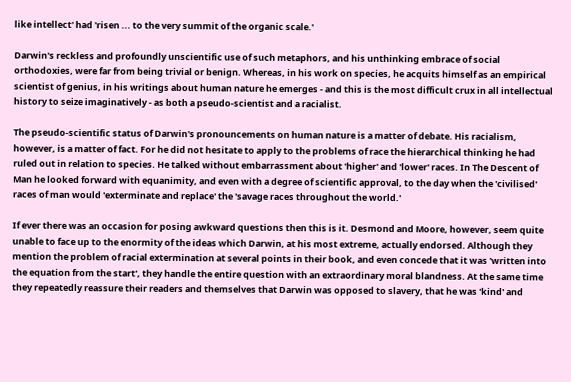like intellect' had 'risen ... to the very summit of the organic scale.'

Darwin's reckless and profoundly unscientific use of such metaphors, and his unthinking embrace of social orthodoxies, were far from being trivial or benign. Whereas, in his work on species, he acquits himself as an empirical scientist of genius, in his writings about human nature he emerges - and this is the most difficult crux in all intellectual history to seize imaginatively - as both a pseudo-scientist and a racialist.

The pseudo-scientific status of Darwin's pronouncements on human nature is a matter of debate. His racialism, however, is a matter of fact. For he did not hesitate to apply to the problems of race the hierarchical thinking he had ruled out in relation to species. He talked without embarrassment about 'higher' and 'lower' races. In The Descent of Man he looked forward with equanimity, and even with a degree of scientific approval, to the day when the 'civilised' races of man would 'exterminate and replace' the 'savage races throughout the world.'

If ever there was an occasion for posing awkward questions then this is it. Desmond and Moore, however, seem quite unable to face up to the enormity of the ideas which Darwin, at his most extreme, actually endorsed. Although they mention the problem of racial extermination at several points in their book, and even concede that it was 'written into the equation from the start', they handle the entire question with an extraordinary moral blandness. At the same time they repeatedly reassure their readers and themselves that Darwin was opposed to slavery, that he was 'kind' and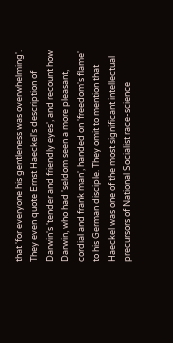that 'for everyone his gentleness was overwhelming'. They even quote Ernst Haeckel's description of Darwin's 'tender and friendly eyes', and recount how Darwin, who had 'seldom seen a more pleasant, cordial and frank man', handed on 'freedom's flame' to his German disciple. They omit to mention that Haeckel was one of the most significant intellectual precursors of National Socialist race-science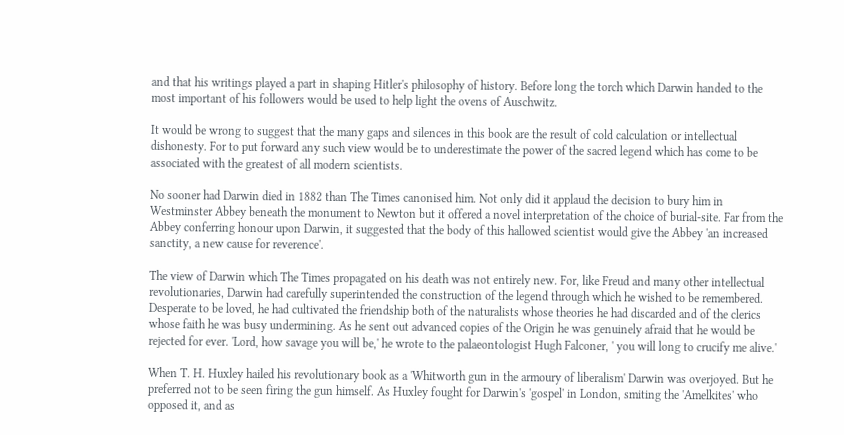and that his writings played a part in shaping Hitler's philosophy of history. Before long the torch which Darwin handed to the most important of his followers would be used to help light the ovens of Auschwitz.

It would be wrong to suggest that the many gaps and silences in this book are the result of cold calculation or intellectual dishonesty. For to put forward any such view would be to underestimate the power of the sacred legend which has come to be associated with the greatest of all modern scientists.

No sooner had Darwin died in 1882 than The Times canonised him. Not only did it applaud the decision to bury him in Westminster Abbey beneath the monument to Newton but it offered a novel interpretation of the choice of burial-site. Far from the Abbey conferring honour upon Darwin, it suggested that the body of this hallowed scientist would give the Abbey 'an increased sanctity, a new cause for reverence'.

The view of Darwin which The Times propagated on his death was not entirely new. For, like Freud and many other intellectual revolutionaries, Darwin had carefully superintended the construction of the legend through which he wished to be remembered. Desperate to be loved, he had cultivated the friendship both of the naturalists whose theories he had discarded and of the clerics whose faith he was busy undermining. As he sent out advanced copies of the Origin he was genuinely afraid that he would be rejected for ever. 'Lord, how savage you will be,' he wrote to the palaeontologist Hugh Falconer, ' you will long to crucify me alive.'

When T. H. Huxley hailed his revolutionary book as a 'Whitworth gun in the armoury of liberalism' Darwin was overjoyed. But he preferred not to be seen firing the gun himself. As Huxley fought for Darwin's 'gospel' in London, smiting the 'Amelkites' who opposed it, and as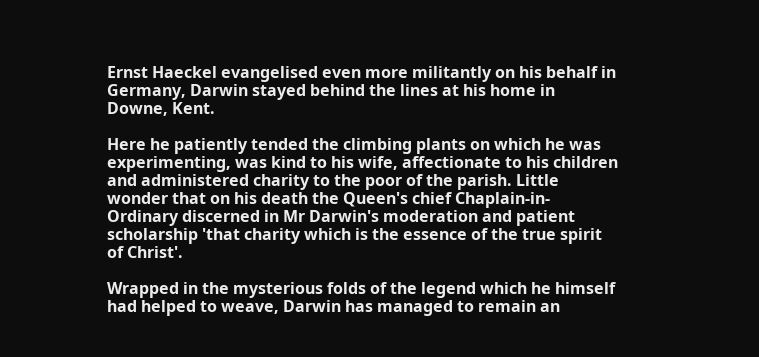Ernst Haeckel evangelised even more militantly on his behalf in Germany, Darwin stayed behind the lines at his home in Downe, Kent.

Here he patiently tended the climbing plants on which he was experimenting, was kind to his wife, affectionate to his children and administered charity to the poor of the parish. Little wonder that on his death the Queen's chief Chaplain-in-Ordinary discerned in Mr Darwin's moderation and patient scholarship 'that charity which is the essence of the true spirit of Christ'.

Wrapped in the mysterious folds of the legend which he himself had helped to weave, Darwin has managed to remain an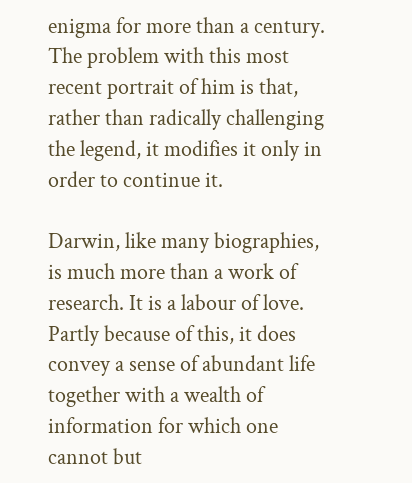enigma for more than a century. The problem with this most recent portrait of him is that, rather than radically challenging the legend, it modifies it only in order to continue it.

Darwin, like many biographies, is much more than a work of research. It is a labour of love. Partly because of this, it does convey a sense of abundant life together with a wealth of information for which one cannot but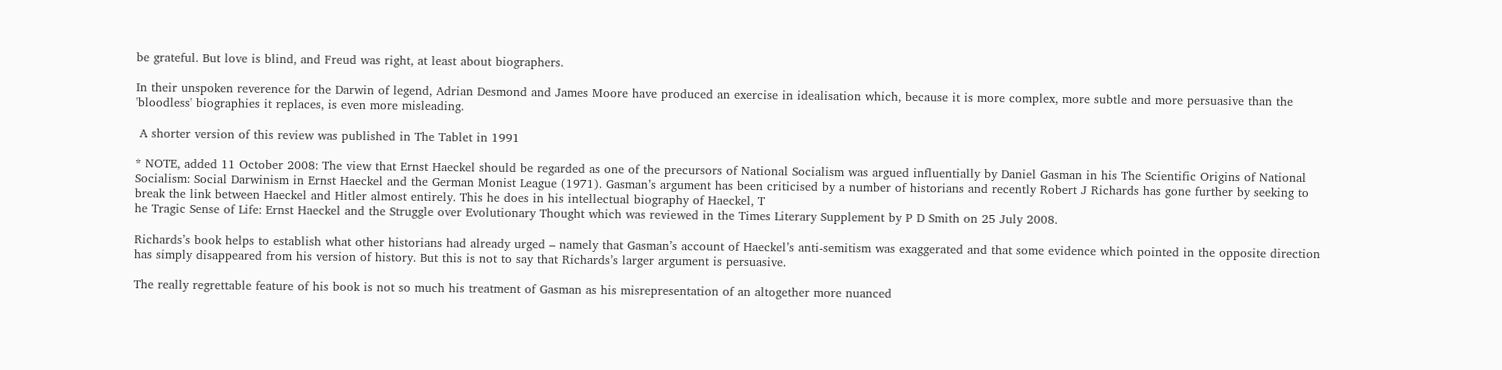be grateful. But love is blind, and Freud was right, at least about biographers.

In their unspoken reverence for the Darwin of legend, Adrian Desmond and James Moore have produced an exercise in idealisation which, because it is more complex, more subtle and more persuasive than the 'bloodless' biographies it replaces, is even more misleading.

 A shorter version of this review was published in The Tablet in 1991

* NOTE, added 11 October 2008: The view that Ernst Haeckel should be regarded as one of the precursors of National Socialism was argued influentially by Daniel Gasman in his The Scientific Origins of National Socialism: Social Darwinism in Ernst Haeckel and the German Monist League (1971). Gasman’s argument has been criticised by a number of historians and recently Robert J Richards has gone further by seeking to break the link between Haeckel and Hitler almost entirely. This he does in his intellectual biography of Haeckel, T
he Tragic Sense of Life: Ernst Haeckel and the Struggle over Evolutionary Thought which was reviewed in the Times Literary Supplement by P D Smith on 25 July 2008.

Richards’s book helps to establish what other historians had already urged – namely that Gasman’s account of Haeckel’s anti-semitism was exaggerated and that some evidence which pointed in the opposite direction has simply disappeared from his version of history. But this is not to say that Richards’s larger argument is persuasive.

The really regrettable feature of his book is not so much his treatment of Gasman as his misrepresentation of an altogether more nuanced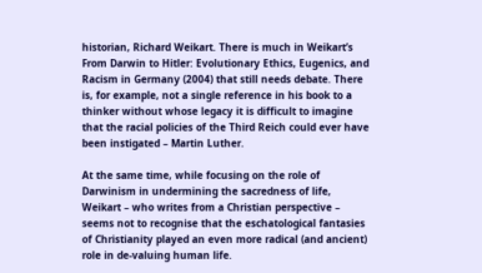historian, Richard Weikart. There is much in Weikart’s From Darwin to Hitler: Evolutionary Ethics, Eugenics, and Racism in Germany (2004) that still needs debate. There is, for example, not a single reference in his book to a thinker without whose legacy it is difficult to imagine that the racial policies of the Third Reich could ever have been instigated – Martin Luther.

At the same time, while focusing on the role of Darwinism in undermining the sacredness of life, Weikart – who writes from a Christian perspective – seems not to recognise that the eschatological fantasies of Christianity played an even more radical (and ancient) role in de-valuing human life.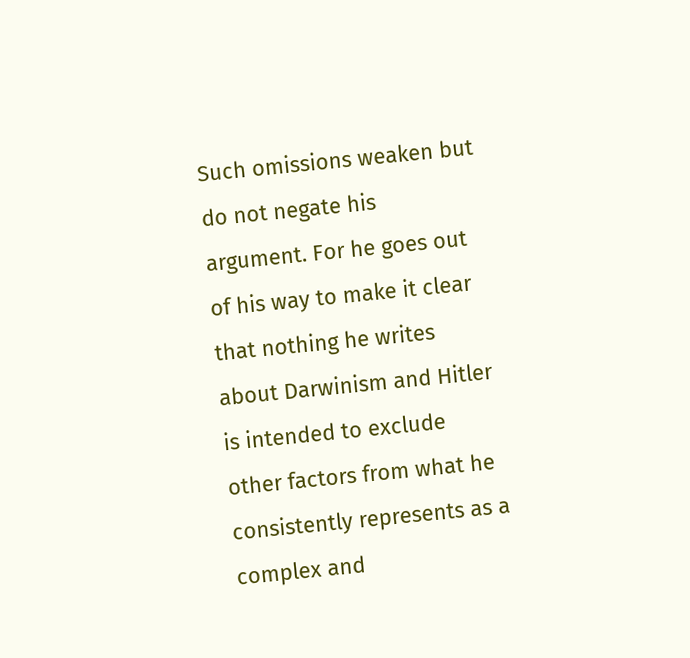Such omissions weaken but do not negate his argument. For he goes out of his way to make it clear that nothing he writes about Darwinism and Hitler is intended to exclude other factors from what he consistently represents as a complex and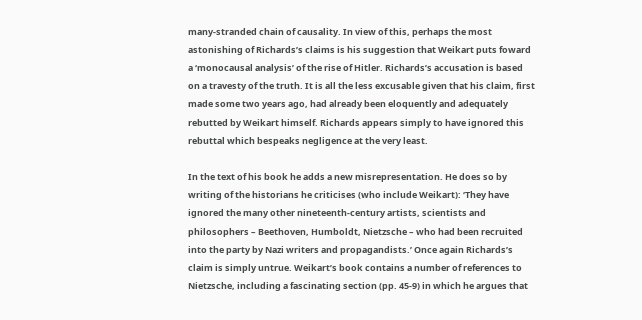many-stranded chain of causality. In view of this, perhaps the most astonishing of Richards’s claims is his suggestion that Weikart puts foward a ‘monocausal analysis’ of the rise of Hitler. Richards’s accusation is based on a travesty of the truth. It is all the less excusable given that his claim, first made some two years ago, had already been eloquently and adequately rebutted by Weikart himself. Richards appears simply to have ignored this rebuttal which bespeaks negligence at the very least.

In the text of his book he adds a new misrepresentation. He does so by writing of the historians he criticises (who include Weikart): ‘They have ignored the many other nineteenth-century artists, scientists and philosophers – Beethoven, Humboldt, Nietzsche – who had been recruited into the party by Nazi writers and propagandists.’ Once again Richards’s claim is simply untrue. Weikart’s book contains a number of references to Nietzsche, including a fascinating section (pp. 45-9) in which he argues that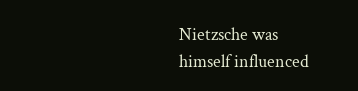Nietzsche was himself influenced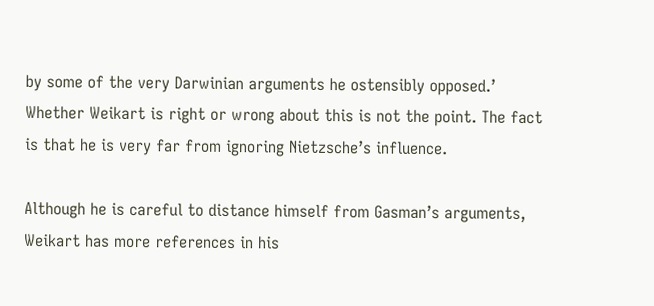by some of the very Darwinian arguments he ostensibly opposed.’ Whether Weikart is right or wrong about this is not the point. The fact is that he is very far from ignoring Nietzsche’s influence.

Although he is careful to distance himself from Gasman’s arguments, Weikart has more references in his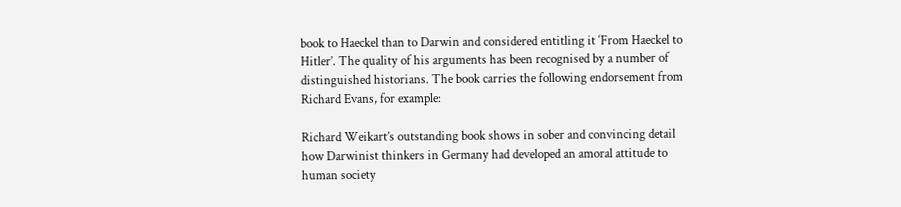book to Haeckel than to Darwin and considered entitling it ‘From Haeckel to Hitler’. The quality of his arguments has been recognised by a number of distinguished historians. The book carries the following endorsement from Richard Evans, for example:

Richard Weikart’s outstanding book shows in sober and convincing detail how Darwinist thinkers in Germany had developed an amoral attitude to human society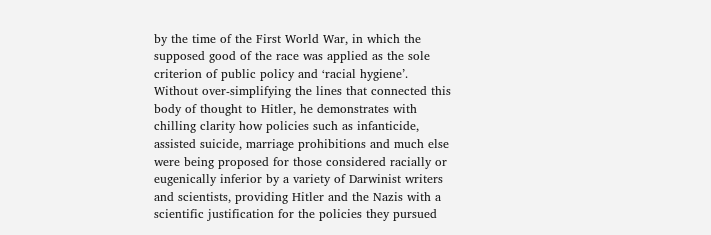by the time of the First World War, in which the supposed good of the race was applied as the sole criterion of public policy and ‘racial hygiene’. Without over-simplifying the lines that connected this body of thought to Hitler, he demonstrates with chilling clarity how policies such as infanticide, assisted suicide, marriage prohibitions and much else were being proposed for those considered racially or eugenically inferior by a variety of Darwinist writers and scientists, providing Hitler and the Nazis with a scientific justification for the policies they pursued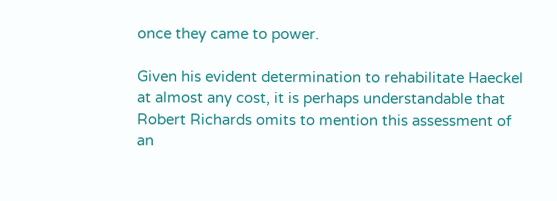once they came to power.

Given his evident determination to rehabilitate Haeckel at almost any cost, it is perhaps understandable that Robert Richards omits to mention this assessment of an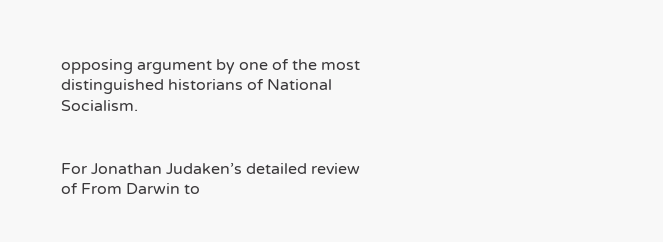opposing argument by one of the most distinguished historians of National Socialism.


For Jonathan Judaken’s detailed review of From Darwin to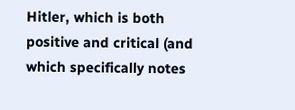Hitler, which is both positive and critical (and which specifically notes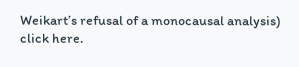Weikart’s refusal of a monocausal analysis) click here.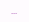...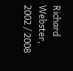Richard Webster, 2002 / 2008